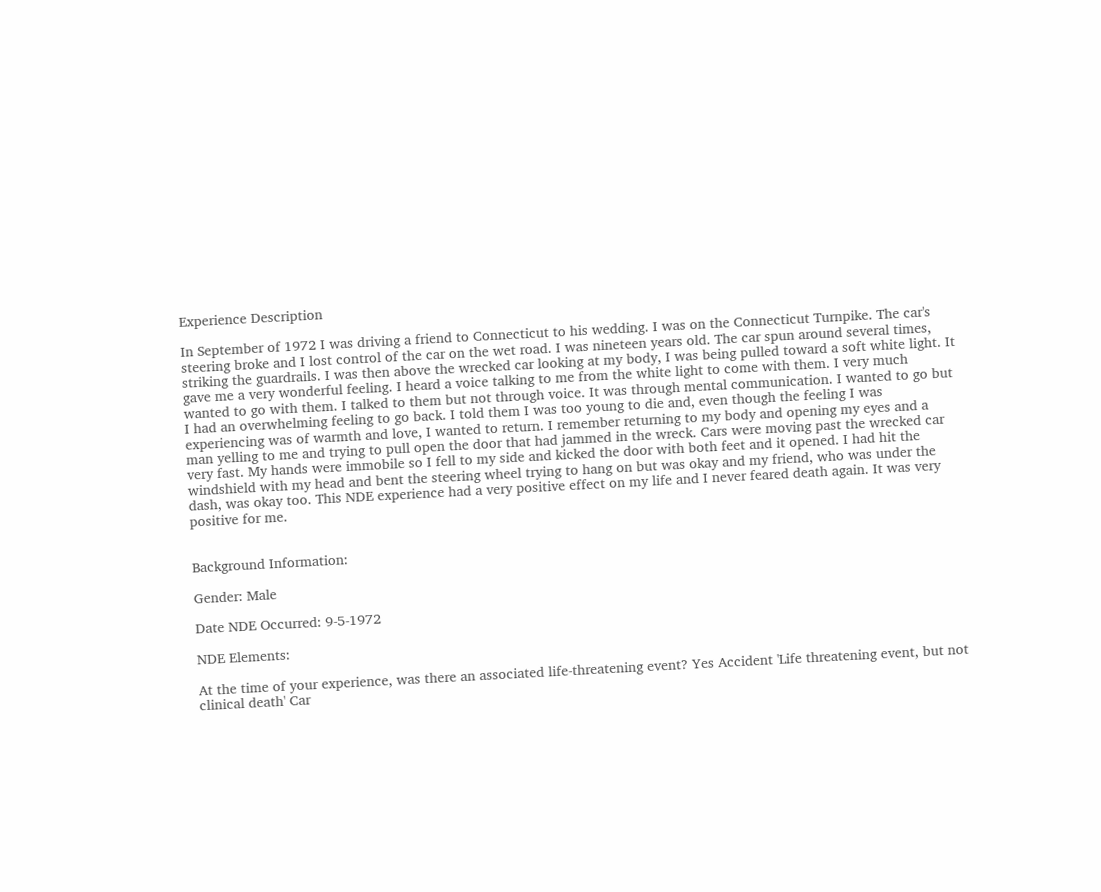Experience Description

In September of 1972 I was driving a friend to Connecticut to his wedding. I was on the Connecticut Turnpike. The car's steering broke and I lost control of the car on the wet road. I was nineteen years old. The car spun around several times, striking the guardrails. I was then above the wrecked car looking at my body, I was being pulled toward a soft white light. It gave me a very wonderful feeling. I heard a voice talking to me from the white light to come with them. I very much wanted to go with them. I talked to them but not through voice. It was through mental communication. I wanted to go but I had an overwhelming feeling to go back. I told them I was too young to die and, even though the feeling I was experiencing was of warmth and love, I wanted to return. I remember returning to my body and opening my eyes and a man yelling to me and trying to pull open the door that had jammed in the wreck. Cars were moving past the wrecked car very fast. My hands were immobile so I fell to my side and kicked the door with both feet and it opened. I had hit the windshield with my head and bent the steering wheel trying to hang on but was okay and my friend, who was under the dash, was okay too. This NDE experience had a very positive effect on my life and I never feared death again. It was very positive for me.


Background Information:

Gender: Male

Date NDE Occurred: 9-5-1972

NDE Elements:

At the time of your experience, was there an associated life-threatening event? Yes Accident 'Life threatening event, but not clinical death' Car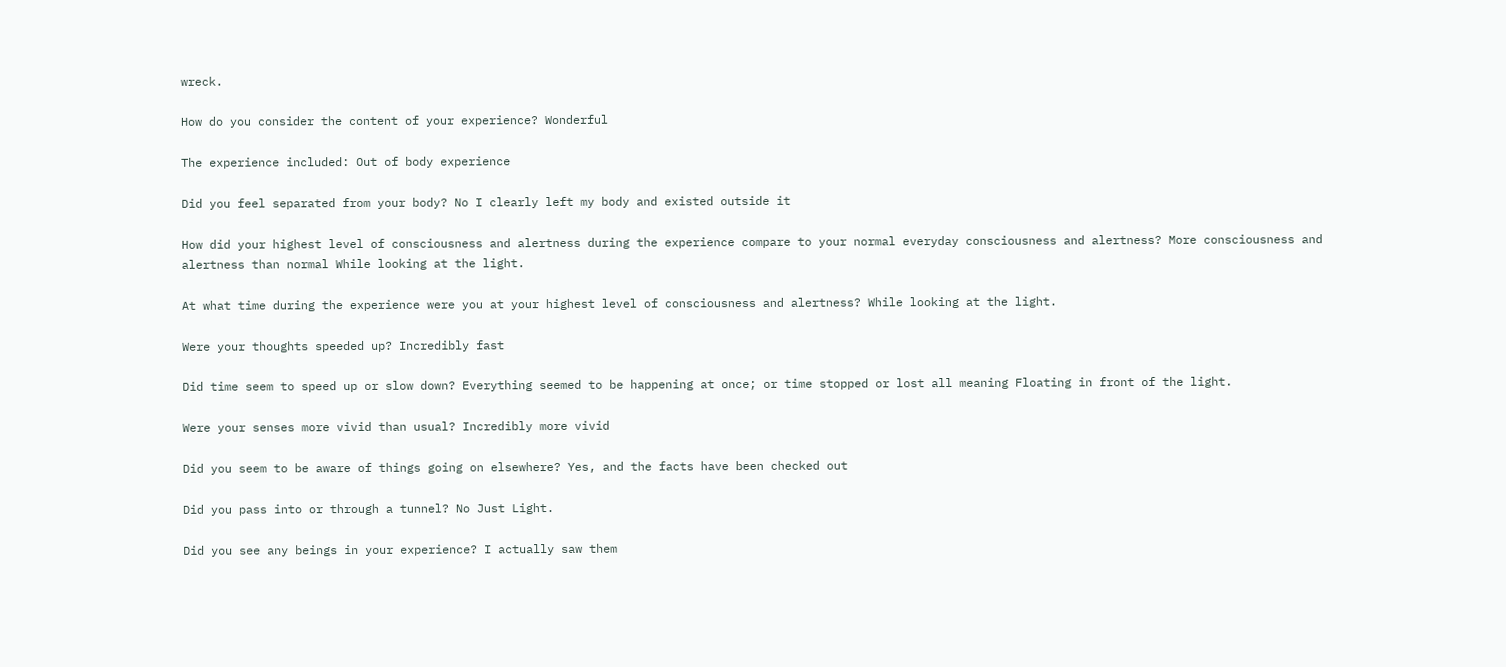wreck.

How do you consider the content of your experience? Wonderful

The experience included: Out of body experience

Did you feel separated from your body? No I clearly left my body and existed outside it

How did your highest level of consciousness and alertness during the experience compare to your normal everyday consciousness and alertness? More consciousness and alertness than normal While looking at the light.

At what time during the experience were you at your highest level of consciousness and alertness? While looking at the light.

Were your thoughts speeded up? Incredibly fast

Did time seem to speed up or slow down? Everything seemed to be happening at once; or time stopped or lost all meaning Floating in front of the light.

Were your senses more vivid than usual? Incredibly more vivid

Did you seem to be aware of things going on elsewhere? Yes, and the facts have been checked out

Did you pass into or through a tunnel? No Just Light.

Did you see any beings in your experience? I actually saw them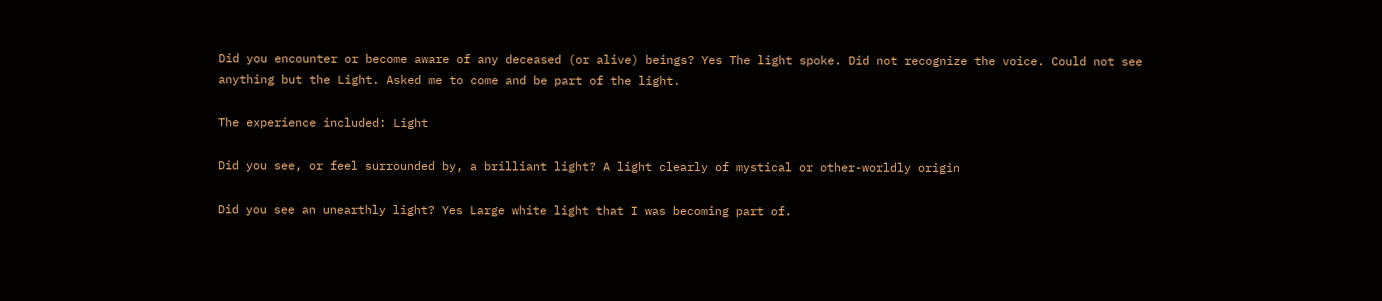Did you encounter or become aware of any deceased (or alive) beings? Yes The light spoke. Did not recognize the voice. Could not see anything but the Light. Asked me to come and be part of the light.

The experience included: Light

Did you see, or feel surrounded by, a brilliant light? A light clearly of mystical or other-worldly origin

Did you see an unearthly light? Yes Large white light that I was becoming part of.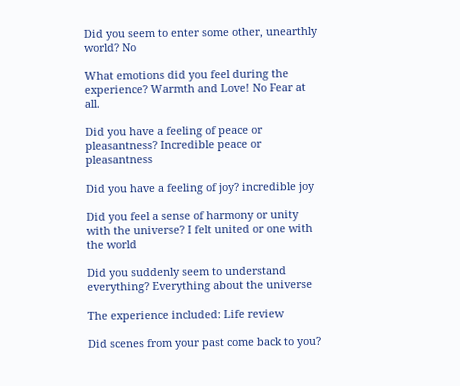Did you seem to enter some other, unearthly world? No

What emotions did you feel during the experience? Warmth and Love! No Fear at all.

Did you have a feeling of peace or pleasantness? Incredible peace or pleasantness

Did you have a feeling of joy? incredible joy

Did you feel a sense of harmony or unity with the universe? I felt united or one with the world

Did you suddenly seem to understand everything? Everything about the universe

The experience included: Life review

Did scenes from your past come back to you?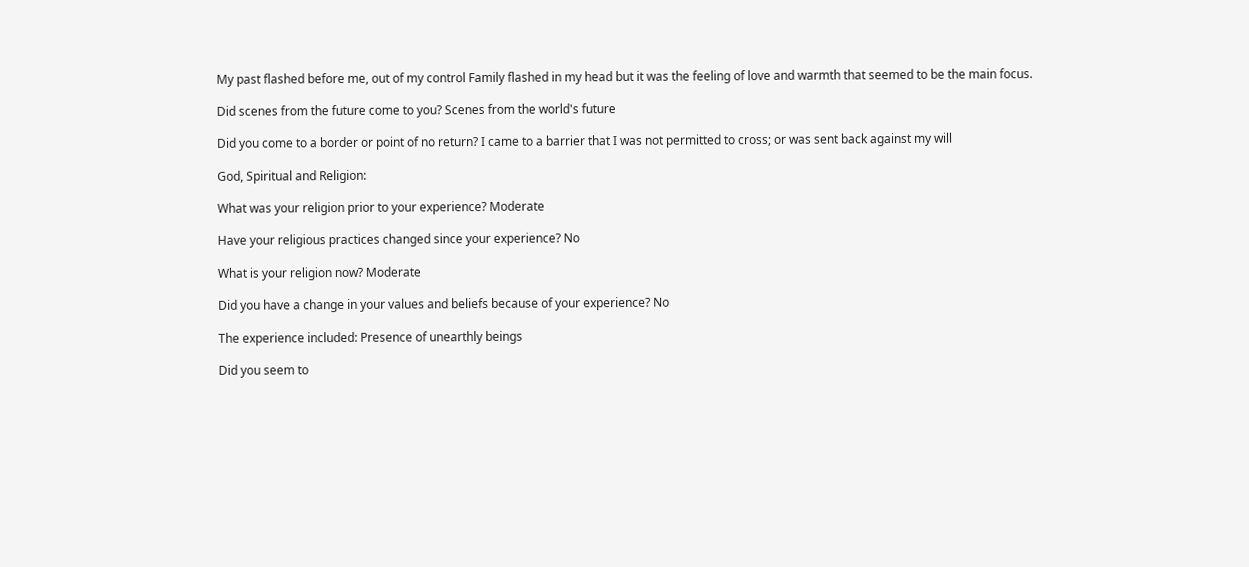My past flashed before me, out of my control Family flashed in my head but it was the feeling of love and warmth that seemed to be the main focus.

Did scenes from the future come to you? Scenes from the world's future

Did you come to a border or point of no return? I came to a barrier that I was not permitted to cross; or was sent back against my will

God, Spiritual and Religion:

What was your religion prior to your experience? Moderate

Have your religious practices changed since your experience? No

What is your religion now? Moderate

Did you have a change in your values and beliefs because of your experience? No

The experience included: Presence of unearthly beings

Did you seem to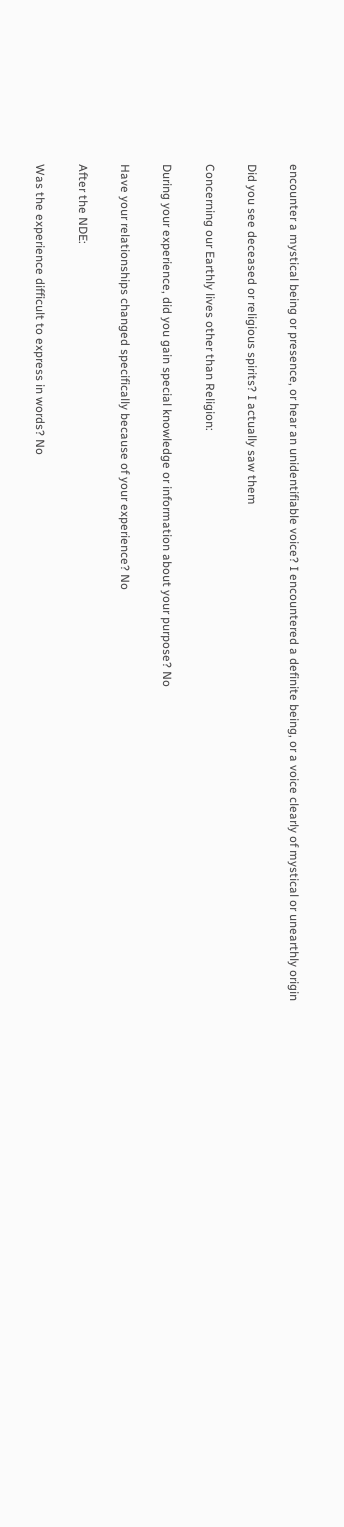encounter a mystical being or presence, or hear an unidentifiable voice? I encountered a definite being, or a voice clearly of mystical or unearthly origin

Did you see deceased or religious spirits? I actually saw them

Concerning our Earthly lives other than Religion:

During your experience, did you gain special knowledge or information about your purpose? No

Have your relationships changed specifically because of your experience? No

After the NDE:

Was the experience difficult to express in words? No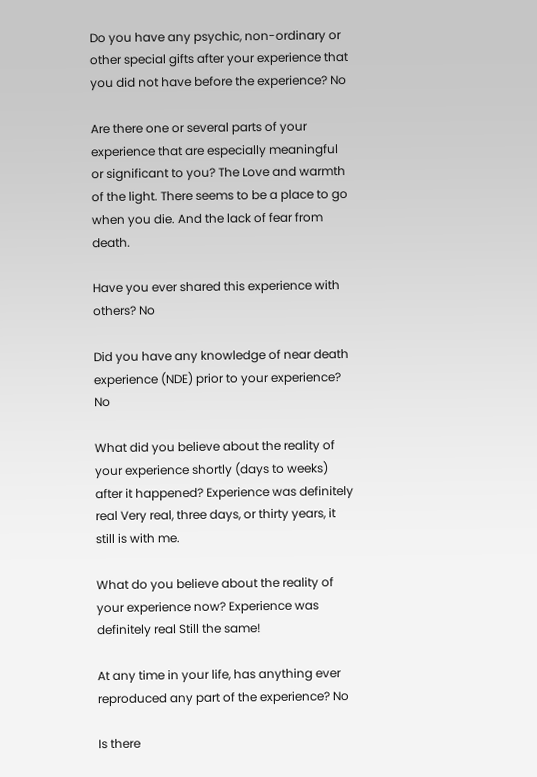Do you have any psychic, non-ordinary or other special gifts after your experience that you did not have before the experience? No

Are there one or several parts of your experience that are especially meaningful or significant to you? The Love and warmth of the light. There seems to be a place to go when you die. And the lack of fear from death.

Have you ever shared this experience with others? No

Did you have any knowledge of near death experience (NDE) prior to your experience? No

What did you believe about the reality of your experience shortly (days to weeks) after it happened? Experience was definitely real Very real, three days, or thirty years, it still is with me.

What do you believe about the reality of your experience now? Experience was definitely real Still the same!

At any time in your life, has anything ever reproduced any part of the experience? No

Is there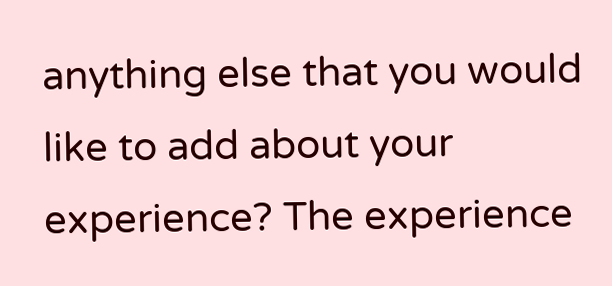anything else that you would like to add about your experience? The experience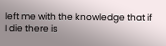left me with the knowledge that if I die there is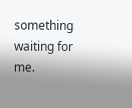something waiting for me.